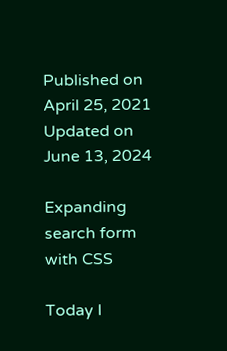Published on April 25, 2021 Updated on June 13, 2024

Expanding search form with CSS

Today I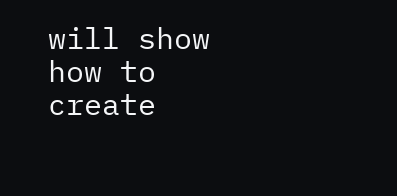will show how to create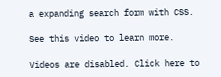a expanding search form with CSS.

See this video to learn more.

Videos are disabled. Click here to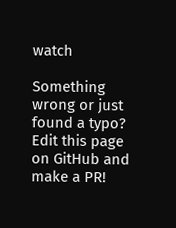watch

Something wrong or just found a typo? Edit this page on GitHub and make a PR!